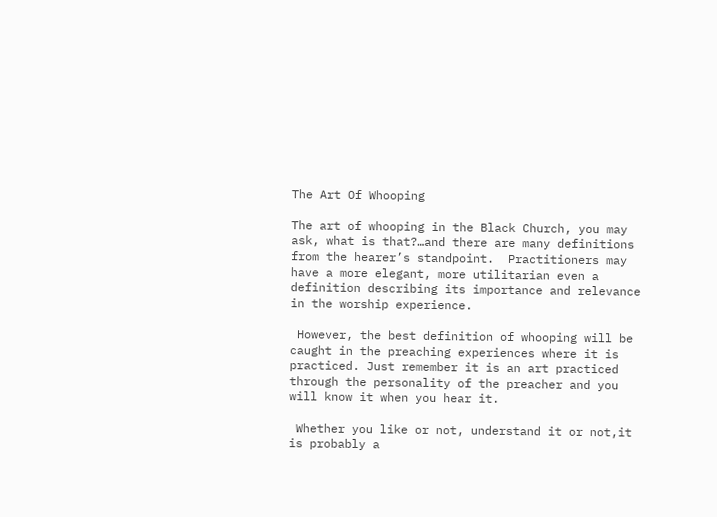The Art Of Whooping

The art of whooping in the Black Church, you may ask, what is that?…and there are many definitions from the hearer’s standpoint.  Practitioners may have a more elegant, more utilitarian even a definition describing its importance and relevance in the worship experience.

 However, the best definition of whooping will be caught in the preaching experiences where it is practiced. Just remember it is an art practiced through the personality of the preacher and you will know it when you hear it.

 Whether you like or not, understand it or not,it is probably a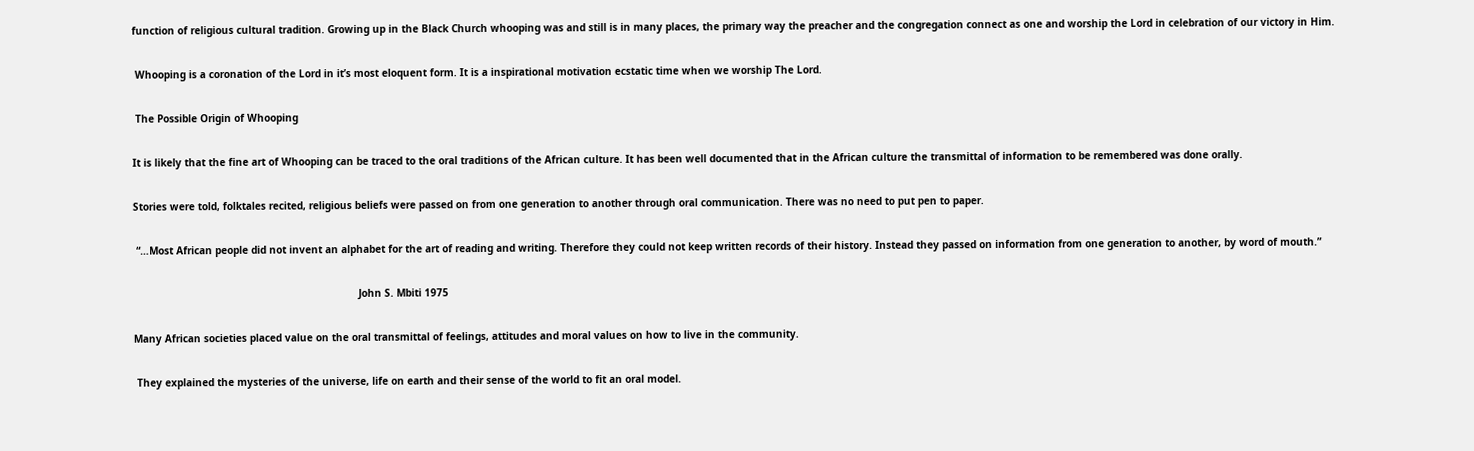function of religious cultural tradition. Growing up in the Black Church whooping was and still is in many places, the primary way the preacher and the congregation connect as one and worship the Lord in celebration of our victory in Him.

 Whooping is a coronation of the Lord in it’s most eloquent form. It is a inspirational motivation ecstatic time when we worship The Lord.

 The Possible Origin of Whooping

It is likely that the fine art of Whooping can be traced to the oral traditions of the African culture. It has been well documented that in the African culture the transmittal of information to be remembered was done orally.

Stories were told, folktales recited, religious beliefs were passed on from one generation to another through oral communication. There was no need to put pen to paper.

 “…Most African people did not invent an alphabet for the art of reading and writing. Therefore they could not keep written records of their history. Instead they passed on information from one generation to another, by word of mouth.”

                                                                           John S. Mbiti 1975

Many African societies placed value on the oral transmittal of feelings, attitudes and moral values on how to live in the community.

 They explained the mysteries of the universe, life on earth and their sense of the world to fit an oral model.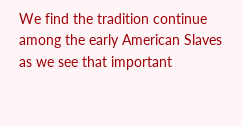We find the tradition continue among the early American Slaves as we see that important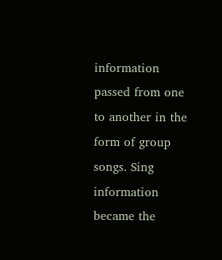information passed from one to another in the form of group songs. Sing information became the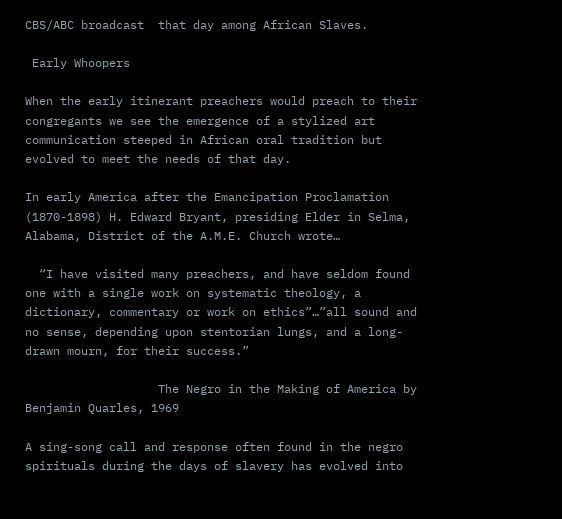CBS/ABC broadcast  that day among African Slaves.

 Early Whoopers

When the early itinerant preachers would preach to their congregants we see the emergence of a stylized art communication steeped in African oral tradition but evolved to meet the needs of that day.

In early America after the Emancipation Proclamation (1870-1898) H. Edward Bryant, presiding Elder in Selma, Alabama, District of the A.M.E. Church wrote…

  “I have visited many preachers, and have seldom found one with a single work on systematic theology, a dictionary, commentary or work on ethics”…”all sound and no sense, depending upon stentorian lungs, and a long-drawn mourn, for their success.”

                   The Negro in the Making of America by Benjamin Quarles, 1969

A sing-song call and response often found in the negro spirituals during the days of slavery has evolved into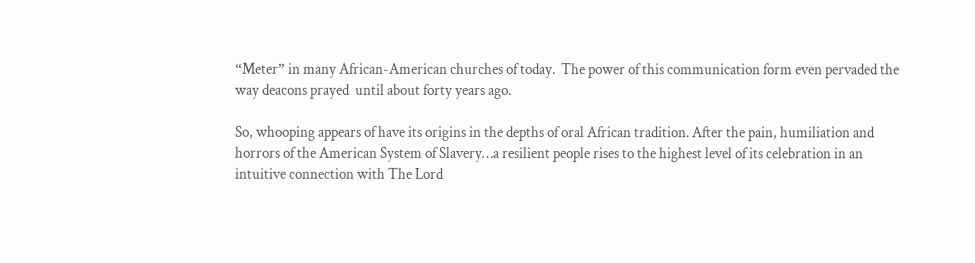“Meter” in many African-American churches of today.  The power of this communication form even pervaded the way deacons prayed  until about forty years ago.

So, whooping appears of have its origins in the depths of oral African tradition. After the pain, humiliation and horrors of the American System of Slavery…a resilient people rises to the highest level of its celebration in an intuitive connection with The Lord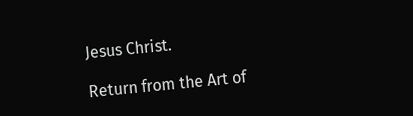Jesus Christ.

Return from the Art of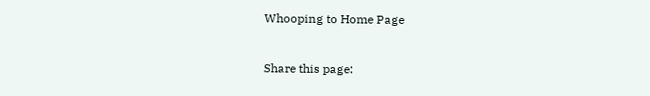Whooping to Home Page


Share this page: